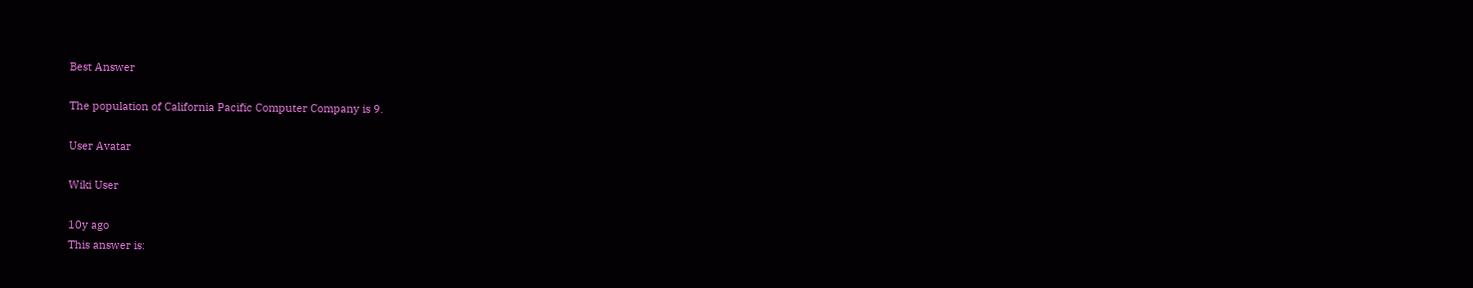Best Answer

The population of California Pacific Computer Company is 9.

User Avatar

Wiki User

10y ago
This answer is: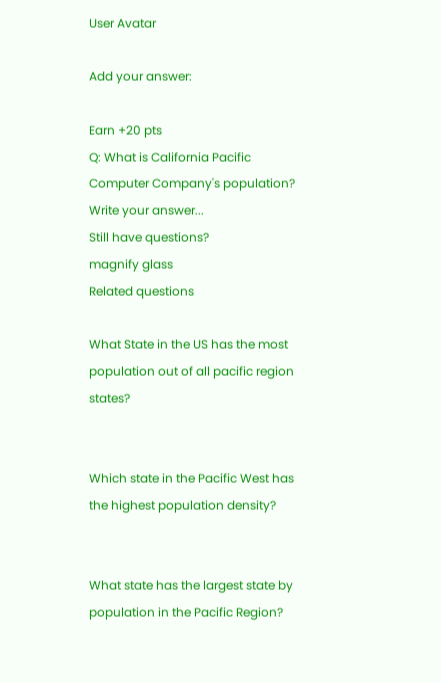User Avatar

Add your answer:

Earn +20 pts
Q: What is California Pacific Computer Company's population?
Write your answer...
Still have questions?
magnify glass
Related questions

What State in the US has the most population out of all pacific region states?


Which state in the Pacific West has the highest population density?


What state has the largest state by population in the Pacific Region?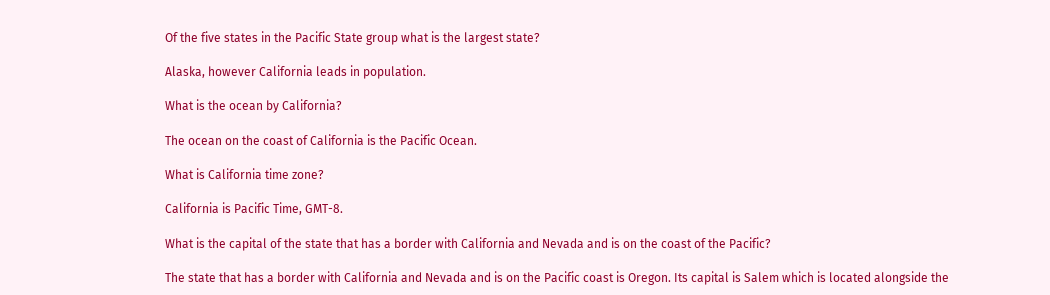Of the five states in the Pacific State group what is the largest state?

Alaska, however California leads in population.

What is the ocean by California?

The ocean on the coast of California is the Pacific Ocean.

What is California time zone?

California is Pacific Time, GMT-8.

What is the capital of the state that has a border with California and Nevada and is on the coast of the Pacific?

The state that has a border with California and Nevada and is on the Pacific coast is Oregon. Its capital is Salem which is located alongside the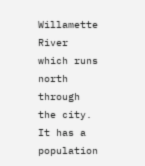Willamette River which runs north through the city. It has a population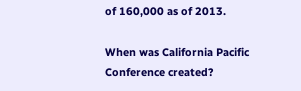of 160,000 as of 2013.

When was California Pacific Conference created?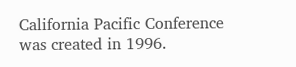California Pacific Conference was created in 1996.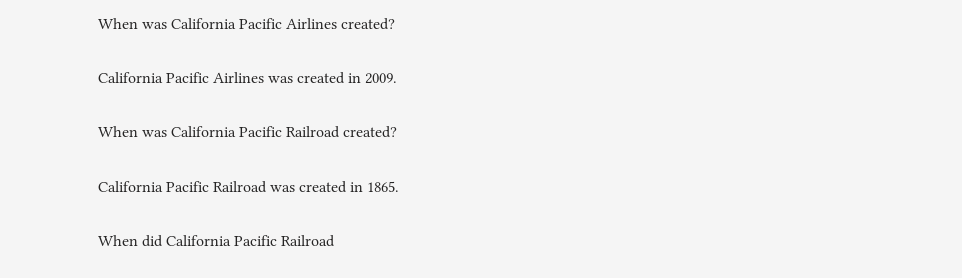When was California Pacific Airlines created?

California Pacific Airlines was created in 2009.

When was California Pacific Railroad created?

California Pacific Railroad was created in 1865.

When did California Pacific Railroad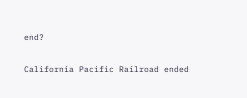end?

California Pacific Railroad ended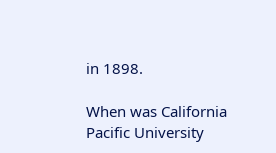in 1898.

When was California Pacific University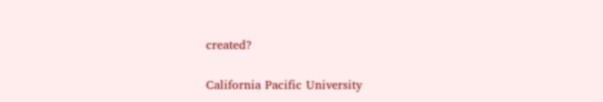created?

California Pacific University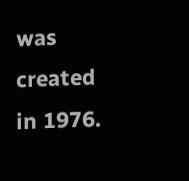was created in 1976.